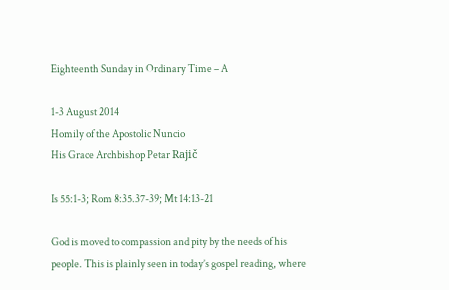Eighteenth Sunday in Ordinary Time – A

1-3 August 2014
Homily of the Apostolic Nuncio
His Grace Archbishop Petar Rajič

Is 55:1-3; Rom 8:35.37-39; Mt 14:13-21

God is moved to compassion and pity by the needs of his people. This is plainly seen in today’s gospel reading, where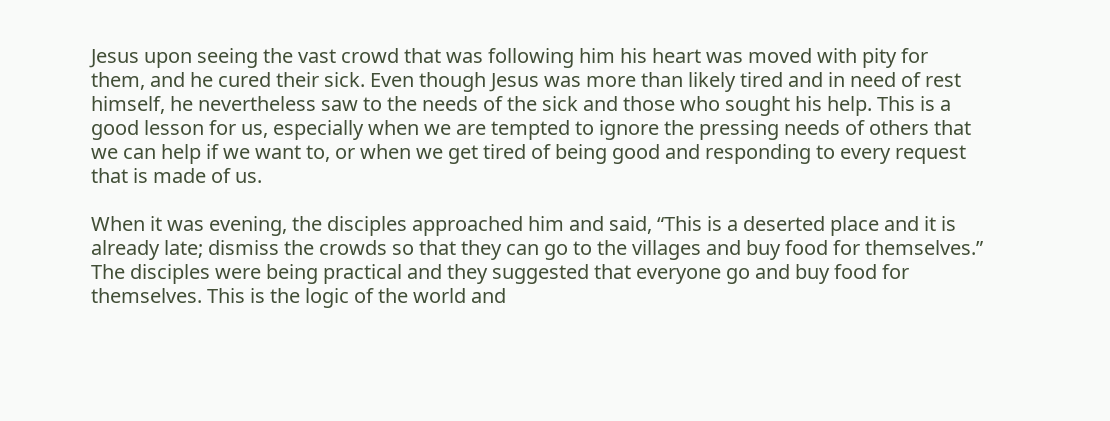Jesus upon seeing the vast crowd that was following him his heart was moved with pity for them, and he cured their sick. Even though Jesus was more than likely tired and in need of rest himself, he nevertheless saw to the needs of the sick and those who sought his help. This is a good lesson for us, especially when we are tempted to ignore the pressing needs of others that we can help if we want to, or when we get tired of being good and responding to every request that is made of us.

When it was evening, the disciples approached him and said, “This is a deserted place and it is already late; dismiss the crowds so that they can go to the villages and buy food for themselves.” The disciples were being practical and they suggested that everyone go and buy food for themselves. This is the logic of the world and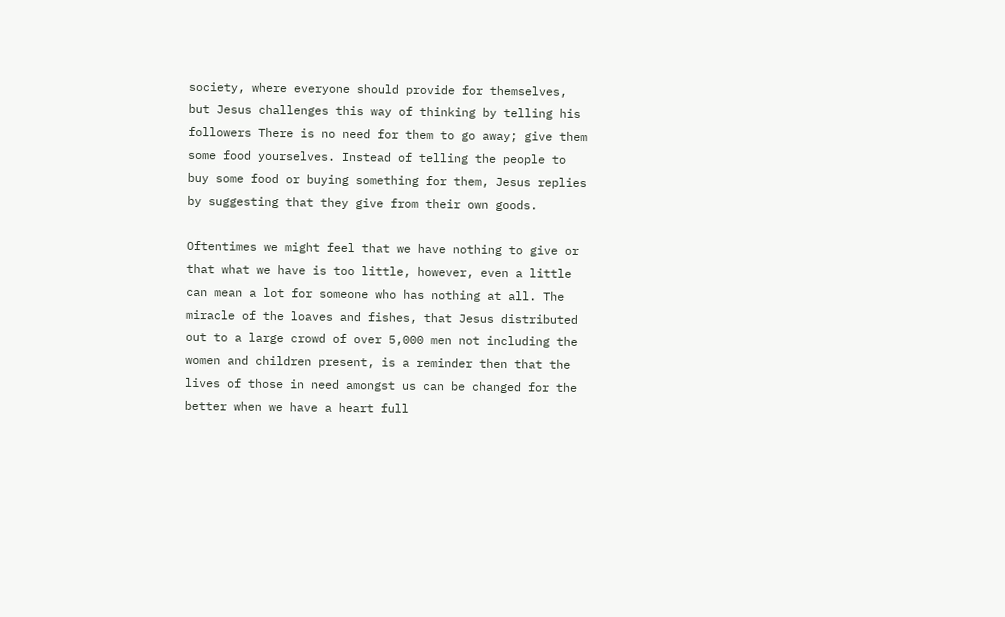society, where everyone should provide for themselves, but Jesus challenges this way of thinking by telling his followers There is no need for them to go away; give them some food yourselves. Instead of telling the people to buy some food or buying something for them, Jesus replies by suggesting that they give from their own goods.

Oftentimes we might feel that we have nothing to give or that what we have is too little, however, even a little can mean a lot for someone who has nothing at all. The miracle of the loaves and fishes, that Jesus distributed out to a large crowd of over 5,000 men not including the women and children present, is a reminder then that the lives of those in need amongst us can be changed for the better when we have a heart full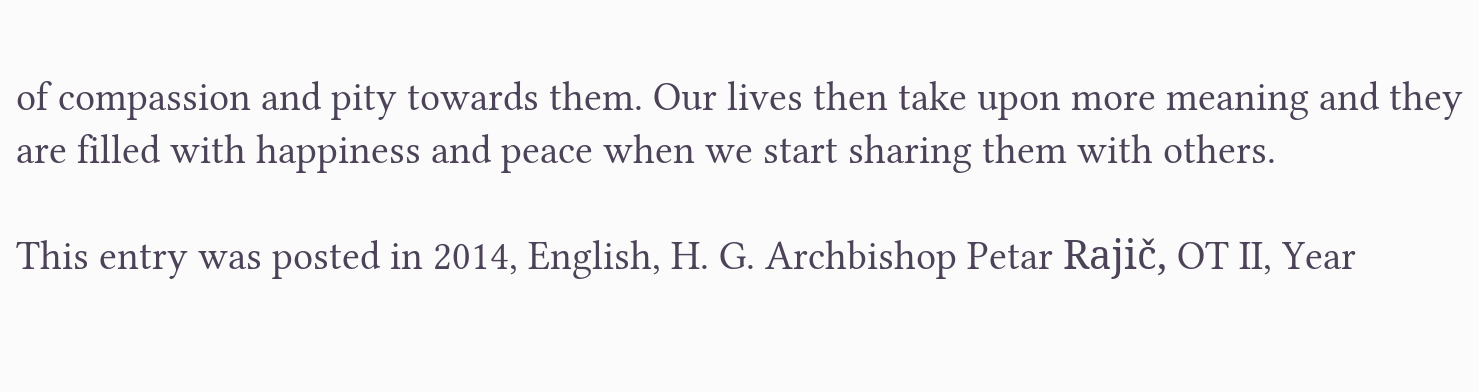of compassion and pity towards them. Our lives then take upon more meaning and they are filled with happiness and peace when we start sharing them with others.

This entry was posted in 2014, English, H. G. Archbishop Petar Rajič, OT II, Year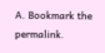A. Bookmark the permalink.